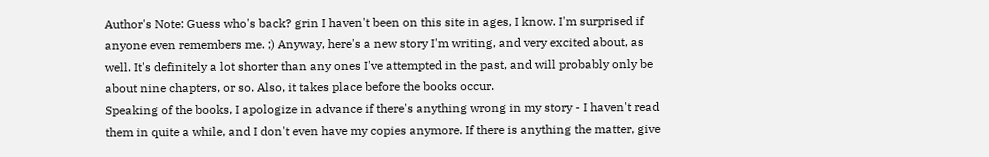Author's Note: Guess who's back? grin I haven't been on this site in ages, I know. I'm surprised if anyone even remembers me. ;) Anyway, here's a new story I'm writing, and very excited about, as well. It's definitely a lot shorter than any ones I've attempted in the past, and will probably only be about nine chapters, or so. Also, it takes place before the books occur.
Speaking of the books, I apologize in advance if there's anything wrong in my story - I haven't read them in quite a while, and I don't even have my copies anymore. If there is anything the matter, give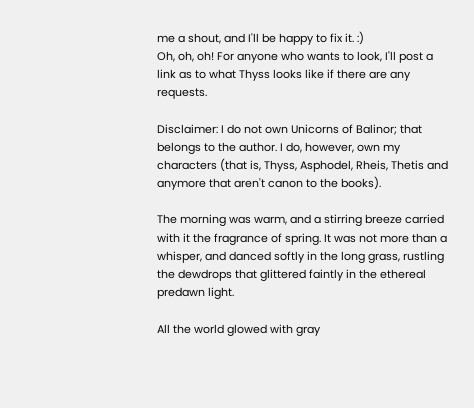me a shout, and I'll be happy to fix it. :)
Oh, oh, oh! For anyone who wants to look, I'll post a link as to what Thyss looks like if there are any requests.

Disclaimer: I do not own Unicorns of Balinor; that belongs to the author. I do, however, own my characters (that is, Thyss, Asphodel, Rheis, Thetis and anymore that aren't canon to the books).

The morning was warm, and a stirring breeze carried with it the fragrance of spring. It was not more than a whisper, and danced softly in the long grass, rustling the dewdrops that glittered faintly in the ethereal predawn light.

All the world glowed with gray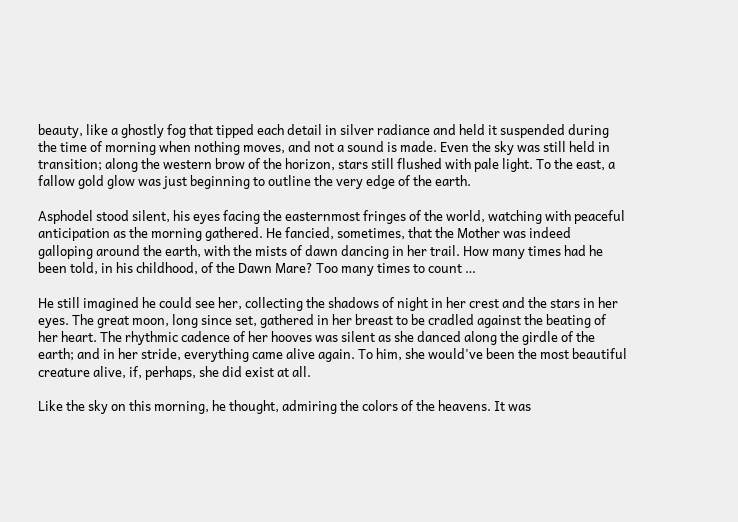beauty, like a ghostly fog that tipped each detail in silver radiance and held it suspended during the time of morning when nothing moves, and not a sound is made. Even the sky was still held in transition; along the western brow of the horizon, stars still flushed with pale light. To the east, a fallow gold glow was just beginning to outline the very edge of the earth.

Asphodel stood silent, his eyes facing the easternmost fringes of the world, watching with peaceful anticipation as the morning gathered. He fancied, sometimes, that the Mother was indeed galloping around the earth, with the mists of dawn dancing in her trail. How many times had he been told, in his childhood, of the Dawn Mare? Too many times to count …

He still imagined he could see her, collecting the shadows of night in her crest and the stars in her eyes. The great moon, long since set, gathered in her breast to be cradled against the beating of her heart. The rhythmic cadence of her hooves was silent as she danced along the girdle of the earth; and in her stride, everything came alive again. To him, she would've been the most beautiful creature alive, if, perhaps, she did exist at all.

Like the sky on this morning, he thought, admiring the colors of the heavens. It was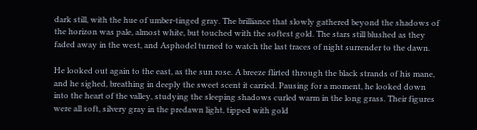dark still, with the hue of umber-tinged gray. The brilliance that slowly gathered beyond the shadows of the horizon was pale, almost white, but touched with the softest gold. The stars still blushed as they faded away in the west, and Asphodel turned to watch the last traces of night surrender to the dawn.

He looked out again to the east, as the sun rose. A breeze flirted through the black strands of his mane, and he sighed, breathing in deeply the sweet scent it carried. Pausing for a moment, he looked down into the heart of the valley, studying the sleeping shadows curled warm in the long grass. Their figures were all soft, silvery gray in the predawn light, tipped with gold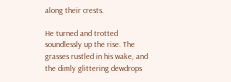along their crests.

He turned and trotted soundlessly up the rise. The grasses rustled in his wake, and the dimly glittering dewdrops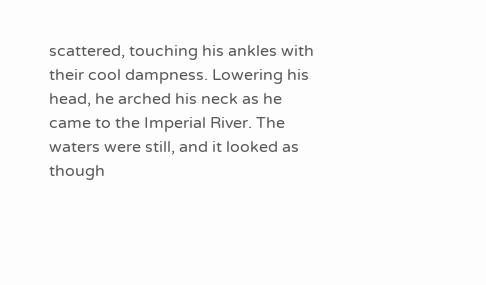scattered, touching his ankles with their cool dampness. Lowering his head, he arched his neck as he came to the Imperial River. The waters were still, and it looked as though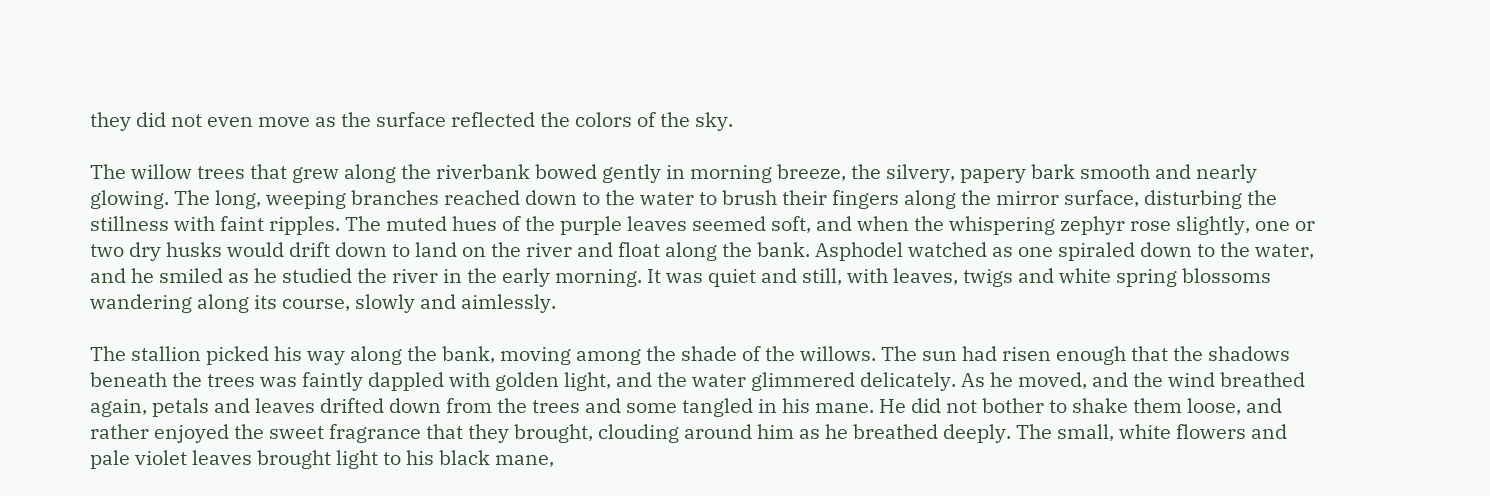they did not even move as the surface reflected the colors of the sky.

The willow trees that grew along the riverbank bowed gently in morning breeze, the silvery, papery bark smooth and nearly glowing. The long, weeping branches reached down to the water to brush their fingers along the mirror surface, disturbing the stillness with faint ripples. The muted hues of the purple leaves seemed soft, and when the whispering zephyr rose slightly, one or two dry husks would drift down to land on the river and float along the bank. Asphodel watched as one spiraled down to the water, and he smiled as he studied the river in the early morning. It was quiet and still, with leaves, twigs and white spring blossoms wandering along its course, slowly and aimlessly.

The stallion picked his way along the bank, moving among the shade of the willows. The sun had risen enough that the shadows beneath the trees was faintly dappled with golden light, and the water glimmered delicately. As he moved, and the wind breathed again, petals and leaves drifted down from the trees and some tangled in his mane. He did not bother to shake them loose, and rather enjoyed the sweet fragrance that they brought, clouding around him as he breathed deeply. The small, white flowers and pale violet leaves brought light to his black mane,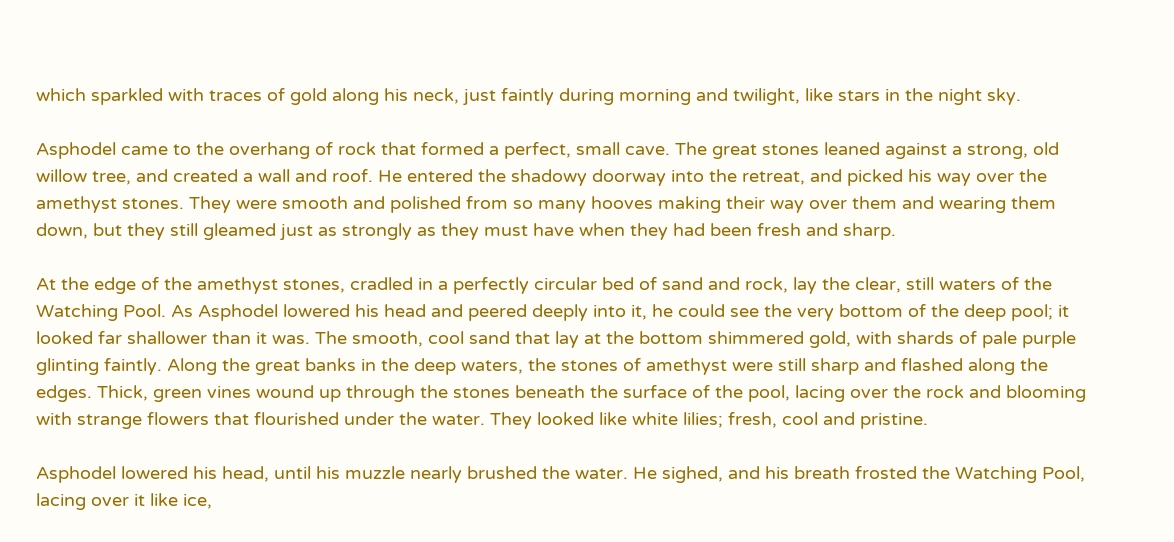which sparkled with traces of gold along his neck, just faintly during morning and twilight, like stars in the night sky.

Asphodel came to the overhang of rock that formed a perfect, small cave. The great stones leaned against a strong, old willow tree, and created a wall and roof. He entered the shadowy doorway into the retreat, and picked his way over the amethyst stones. They were smooth and polished from so many hooves making their way over them and wearing them down, but they still gleamed just as strongly as they must have when they had been fresh and sharp.

At the edge of the amethyst stones, cradled in a perfectly circular bed of sand and rock, lay the clear, still waters of the Watching Pool. As Asphodel lowered his head and peered deeply into it, he could see the very bottom of the deep pool; it looked far shallower than it was. The smooth, cool sand that lay at the bottom shimmered gold, with shards of pale purple glinting faintly. Along the great banks in the deep waters, the stones of amethyst were still sharp and flashed along the edges. Thick, green vines wound up through the stones beneath the surface of the pool, lacing over the rock and blooming with strange flowers that flourished under the water. They looked like white lilies; fresh, cool and pristine.

Asphodel lowered his head, until his muzzle nearly brushed the water. He sighed, and his breath frosted the Watching Pool, lacing over it like ice,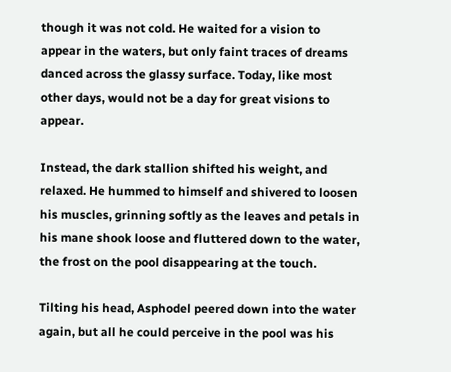though it was not cold. He waited for a vision to appear in the waters, but only faint traces of dreams danced across the glassy surface. Today, like most other days, would not be a day for great visions to appear.

Instead, the dark stallion shifted his weight, and relaxed. He hummed to himself and shivered to loosen his muscles, grinning softly as the leaves and petals in his mane shook loose and fluttered down to the water, the frost on the pool disappearing at the touch.

Tilting his head, Asphodel peered down into the water again, but all he could perceive in the pool was his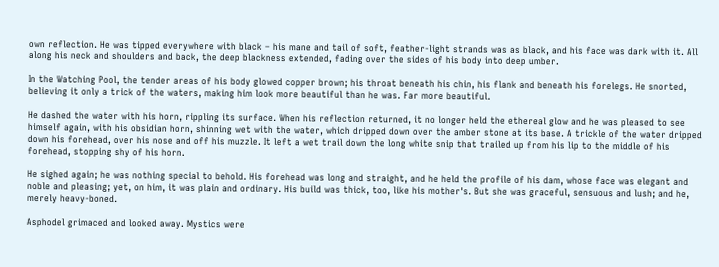own reflection. He was tipped everywhere with black – his mane and tail of soft, feather-light strands was as black, and his face was dark with it. All along his neck and shoulders and back, the deep blackness extended, fading over the sides of his body into deep umber.

In the Watching Pool, the tender areas of his body glowed copper brown; his throat beneath his chin, his flank and beneath his forelegs. He snorted, believing it only a trick of the waters, making him look more beautiful than he was. Far more beautiful.

He dashed the water with his horn, rippling its surface. When his reflection returned, it no longer held the ethereal glow and he was pleased to see himself again, with his obsidian horn, shinning wet with the water, which dripped down over the amber stone at its base. A trickle of the water dripped down his forehead, over his nose and off his muzzle. It left a wet trail down the long white snip that trailed up from his lip to the middle of his forehead, stopping shy of his horn.

He sighed again; he was nothing special to behold. His forehead was long and straight, and he held the profile of his dam, whose face was elegant and noble and pleasing; yet, on him, it was plain and ordinary. His build was thick, too, like his mother's. But she was graceful, sensuous and lush; and he, merely heavy-boned.

Asphodel grimaced and looked away. Mystics were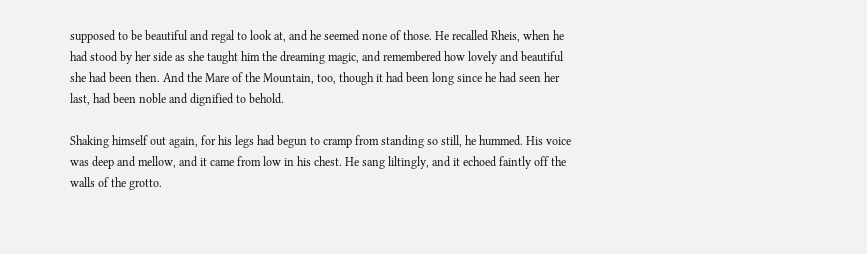supposed to be beautiful and regal to look at, and he seemed none of those. He recalled Rheis, when he had stood by her side as she taught him the dreaming magic, and remembered how lovely and beautiful she had been then. And the Mare of the Mountain, too, though it had been long since he had seen her last, had been noble and dignified to behold.

Shaking himself out again, for his legs had begun to cramp from standing so still, he hummed. His voice was deep and mellow, and it came from low in his chest. He sang liltingly, and it echoed faintly off the walls of the grotto.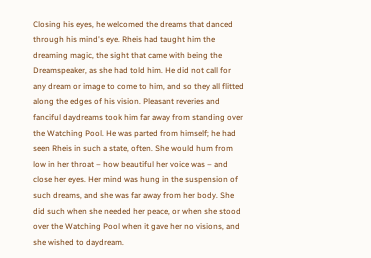Closing his eyes, he welcomed the dreams that danced through his mind's eye. Rheis had taught him the dreaming magic, the sight that came with being the Dreamspeaker, as she had told him. He did not call for any dream or image to come to him, and so they all flitted along the edges of his vision. Pleasant reveries and fanciful daydreams took him far away from standing over the Watching Pool. He was parted from himself; he had seen Rheis in such a state, often. She would hum from low in her throat – how beautiful her voice was – and close her eyes. Her mind was hung in the suspension of such dreams, and she was far away from her body. She did such when she needed her peace, or when she stood over the Watching Pool when it gave her no visions, and she wished to daydream.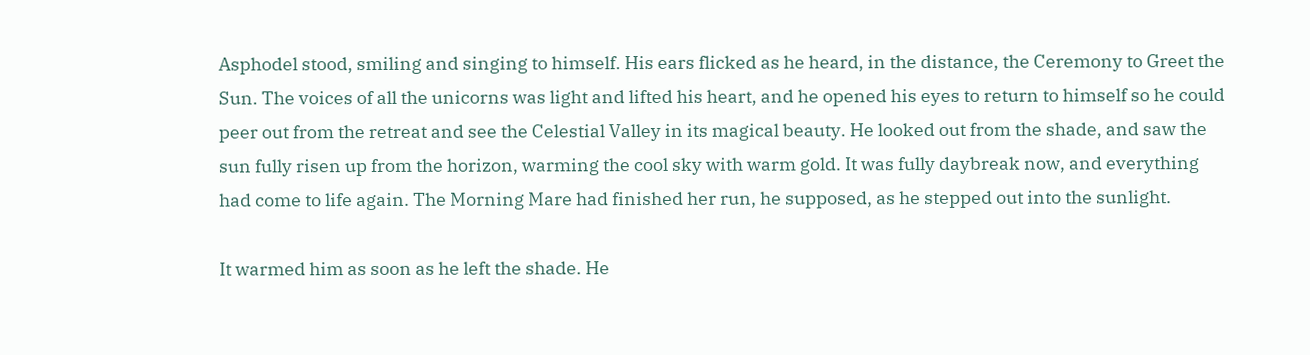Asphodel stood, smiling and singing to himself. His ears flicked as he heard, in the distance, the Ceremony to Greet the Sun. The voices of all the unicorns was light and lifted his heart, and he opened his eyes to return to himself so he could peer out from the retreat and see the Celestial Valley in its magical beauty. He looked out from the shade, and saw the sun fully risen up from the horizon, warming the cool sky with warm gold. It was fully daybreak now, and everything had come to life again. The Morning Mare had finished her run, he supposed, as he stepped out into the sunlight.

It warmed him as soon as he left the shade. He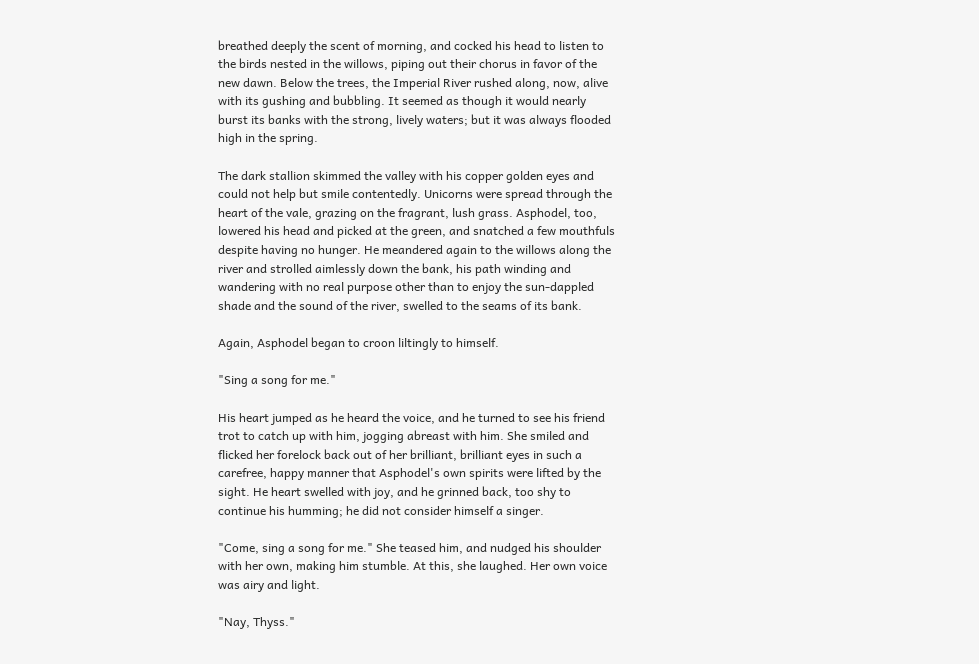breathed deeply the scent of morning, and cocked his head to listen to the birds nested in the willows, piping out their chorus in favor of the new dawn. Below the trees, the Imperial River rushed along, now, alive with its gushing and bubbling. It seemed as though it would nearly burst its banks with the strong, lively waters; but it was always flooded high in the spring.

The dark stallion skimmed the valley with his copper golden eyes and could not help but smile contentedly. Unicorns were spread through the heart of the vale, grazing on the fragrant, lush grass. Asphodel, too, lowered his head and picked at the green, and snatched a few mouthfuls despite having no hunger. He meandered again to the willows along the river and strolled aimlessly down the bank, his path winding and wandering with no real purpose other than to enjoy the sun-dappled shade and the sound of the river, swelled to the seams of its bank.

Again, Asphodel began to croon liltingly to himself.

"Sing a song for me."

His heart jumped as he heard the voice, and he turned to see his friend trot to catch up with him, jogging abreast with him. She smiled and flicked her forelock back out of her brilliant, brilliant eyes in such a carefree, happy manner that Asphodel's own spirits were lifted by the sight. He heart swelled with joy, and he grinned back, too shy to continue his humming; he did not consider himself a singer.

"Come, sing a song for me." She teased him, and nudged his shoulder with her own, making him stumble. At this, she laughed. Her own voice was airy and light.

"Nay, Thyss."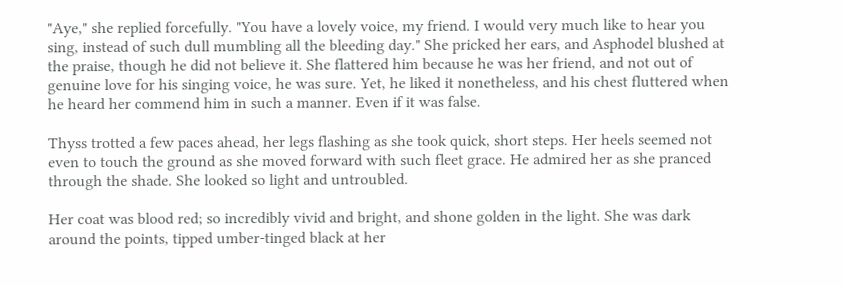"Aye," she replied forcefully. "You have a lovely voice, my friend. I would very much like to hear you sing, instead of such dull mumbling all the bleeding day." She pricked her ears, and Asphodel blushed at the praise, though he did not believe it. She flattered him because he was her friend, and not out of genuine love for his singing voice, he was sure. Yet, he liked it nonetheless, and his chest fluttered when he heard her commend him in such a manner. Even if it was false.

Thyss trotted a few paces ahead, her legs flashing as she took quick, short steps. Her heels seemed not even to touch the ground as she moved forward with such fleet grace. He admired her as she pranced through the shade. She looked so light and untroubled.

Her coat was blood red; so incredibly vivid and bright, and shone golden in the light. She was dark around the points, tipped umber-tinged black at her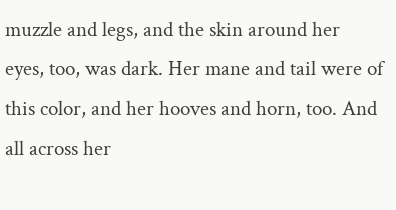muzzle and legs, and the skin around her eyes, too, was dark. Her mane and tail were of this color, and her hooves and horn, too. And all across her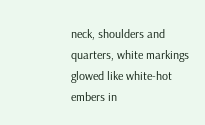neck, shoulders and quarters, white markings glowed like white-hot embers in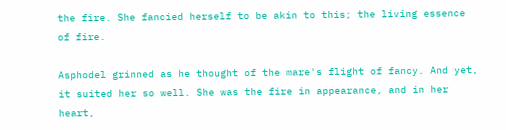the fire. She fancied herself to be akin to this; the living essence of fire.

Asphodel grinned as he thought of the mare's flight of fancy. And yet, it suited her so well. She was the fire in appearance, and in her heart,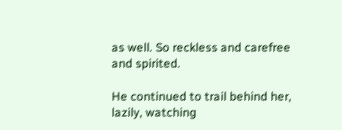as well. So reckless and carefree and spirited.

He continued to trail behind her, lazily, watching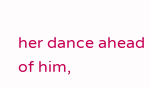her dance ahead of him,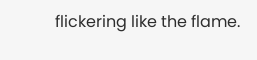flickering like the flame.